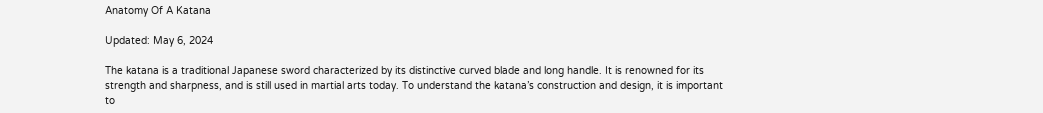Anatomy Of A Katana

Updated: May 6, 2024

The katana is a traditional Japanese sword characterized by its distinctive curved blade and long handle. It is renowned for its strength and sharpness, and is still used in martial arts today. To understand the katana’s construction and design, it is important to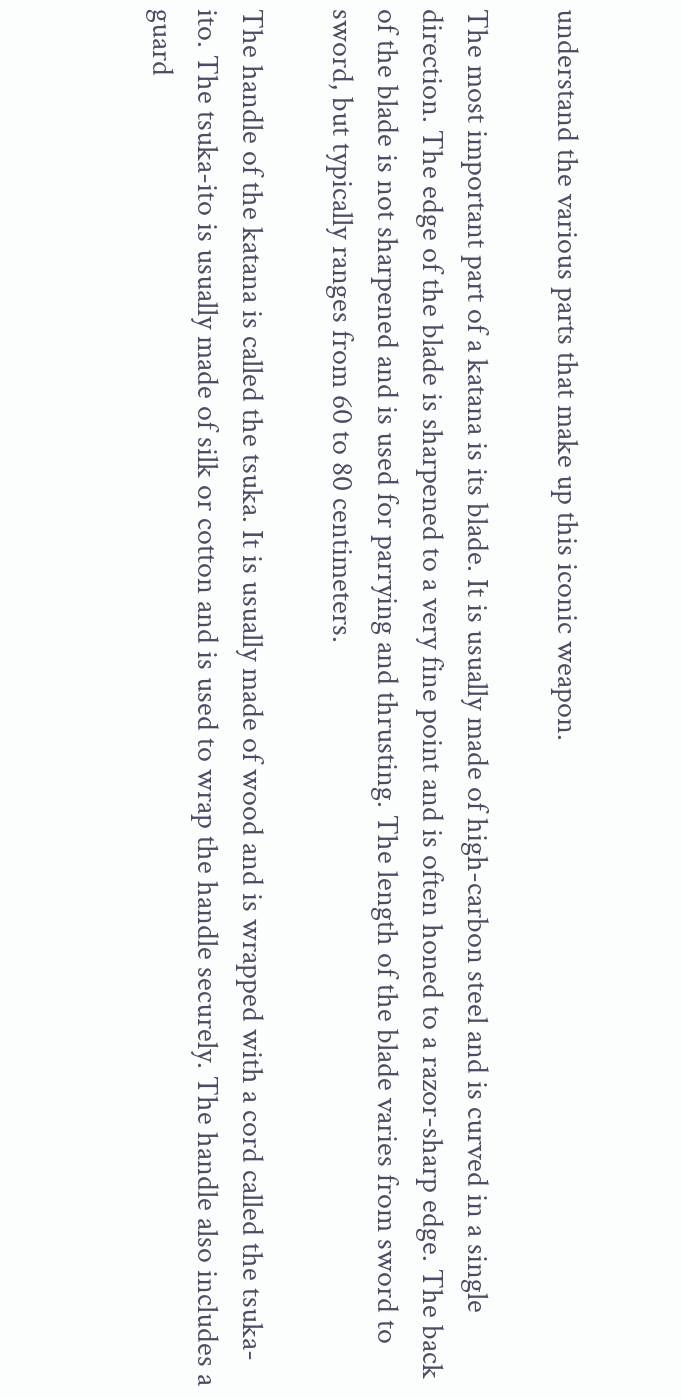understand the various parts that make up this iconic weapon.

The most important part of a katana is its blade. It is usually made of high-carbon steel and is curved in a single direction. The edge of the blade is sharpened to a very fine point and is often honed to a razor-sharp edge. The back of the blade is not sharpened and is used for parrying and thrusting. The length of the blade varies from sword to sword, but typically ranges from 60 to 80 centimeters.

The handle of the katana is called the tsuka. It is usually made of wood and is wrapped with a cord called the tsuka-ito. The tsuka-ito is usually made of silk or cotton and is used to wrap the handle securely. The handle also includes a guard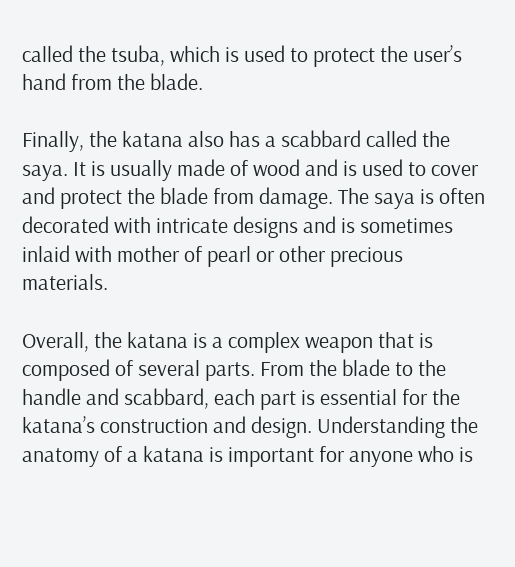called the tsuba, which is used to protect the user’s hand from the blade.

Finally, the katana also has a scabbard called the saya. It is usually made of wood and is used to cover and protect the blade from damage. The saya is often decorated with intricate designs and is sometimes inlaid with mother of pearl or other precious materials.

Overall, the katana is a complex weapon that is composed of several parts. From the blade to the handle and scabbard, each part is essential for the katana’s construction and design. Understanding the anatomy of a katana is important for anyone who is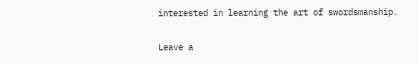interested in learning the art of swordsmanship.

Leave a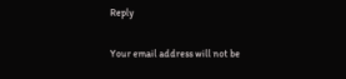Reply

Your email address will not be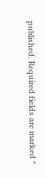published. Required fields are marked *